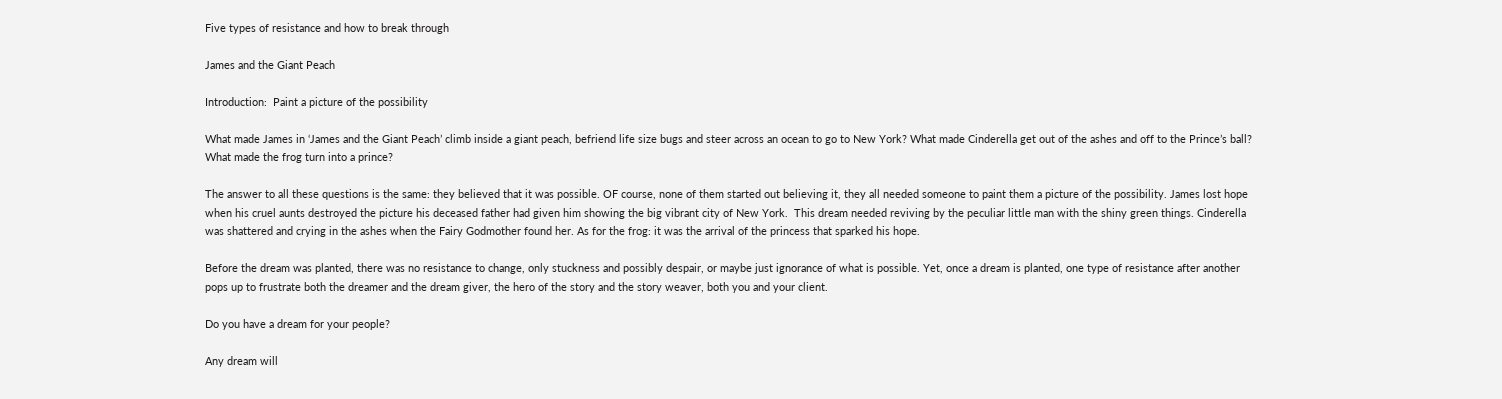Five types of resistance and how to break through

James and the Giant Peach

Introduction:  Paint a picture of the possibility

What made James in ‘James and the Giant Peach’ climb inside a giant peach, befriend life size bugs and steer across an ocean to go to New York? What made Cinderella get out of the ashes and off to the Prince’s ball? What made the frog turn into a prince?

The answer to all these questions is the same: they believed that it was possible. OF course, none of them started out believing it, they all needed someone to paint them a picture of the possibility. James lost hope when his cruel aunts destroyed the picture his deceased father had given him showing the big vibrant city of New York.  This dream needed reviving by the peculiar little man with the shiny green things. Cinderella was shattered and crying in the ashes when the Fairy Godmother found her. As for the frog: it was the arrival of the princess that sparked his hope.

Before the dream was planted, there was no resistance to change, only stuckness and possibly despair, or maybe just ignorance of what is possible. Yet, once a dream is planted, one type of resistance after another pops up to frustrate both the dreamer and the dream giver, the hero of the story and the story weaver, both you and your client.

Do you have a dream for your people?

Any dream will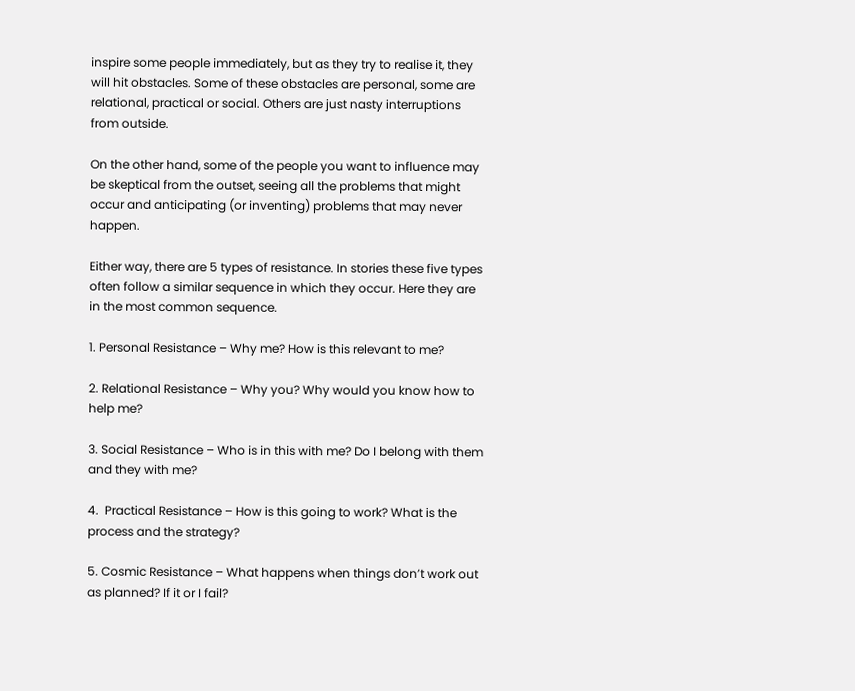inspire some people immediately, but as they try to realise it, they will hit obstacles. Some of these obstacles are personal, some are relational, practical or social. Others are just nasty interruptions from outside.

On the other hand, some of the people you want to influence may be skeptical from the outset, seeing all the problems that might occur and anticipating (or inventing) problems that may never happen.

Either way, there are 5 types of resistance. In stories these five types often follow a similar sequence in which they occur. Here they are in the most common sequence.

1. Personal Resistance – Why me? How is this relevant to me?

2. Relational Resistance – Why you? Why would you know how to help me?

3. Social Resistance – Who is in this with me? Do I belong with them and they with me?

4.  Practical Resistance – How is this going to work? What is the process and the strategy?

5. Cosmic Resistance – What happens when things don’t work out as planned? If it or I fail?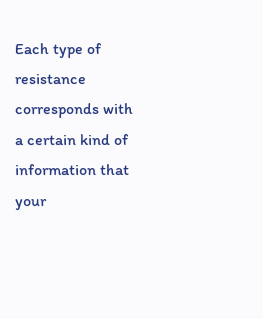Each type of resistance corresponds with a certain kind of information that your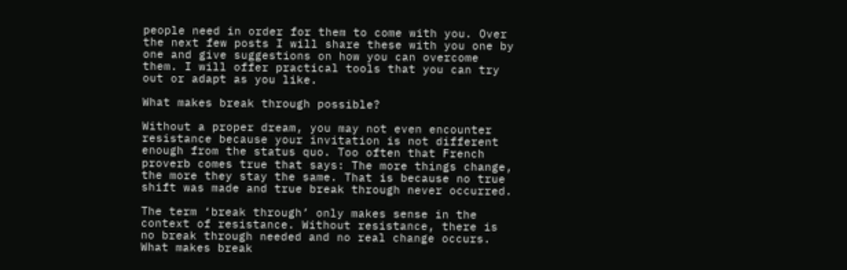people need in order for them to come with you. Over the next few posts I will share these with you one by one and give suggestions on how you can overcome them. I will offer practical tools that you can try out or adapt as you like.

What makes break through possible?

Without a proper dream, you may not even encounter resistance because your invitation is not different enough from the status quo. Too often that French proverb comes true that says: The more things change, the more they stay the same. That is because no true shift was made and true break through never occurred.

The term ‘break through’ only makes sense in the context of resistance. Without resistance, there is no break through needed and no real change occurs. What makes break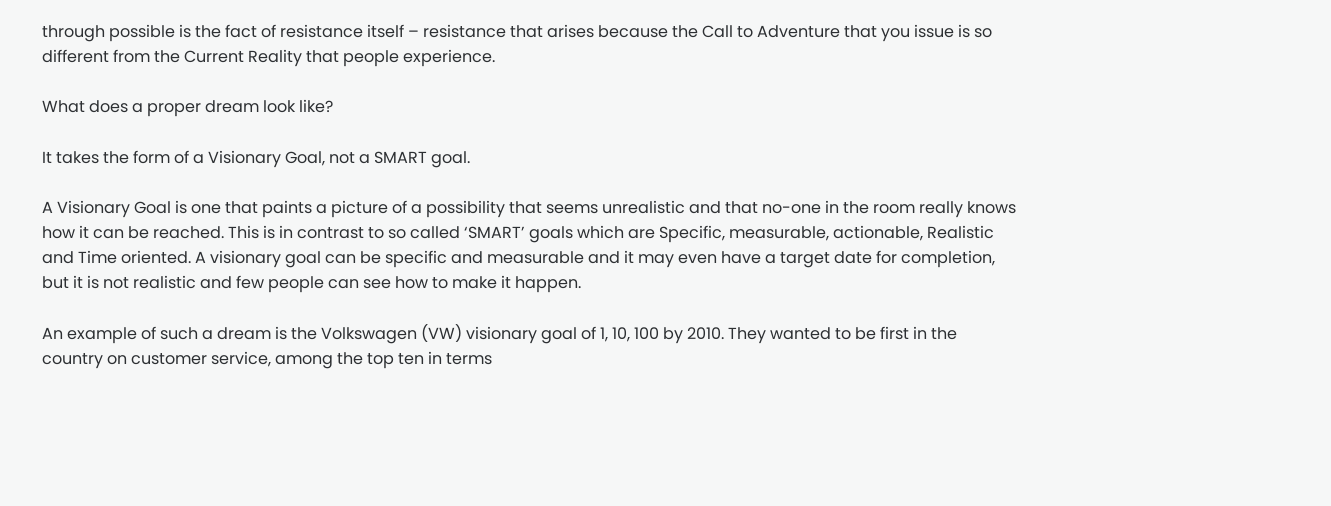through possible is the fact of resistance itself – resistance that arises because the Call to Adventure that you issue is so different from the Current Reality that people experience.

What does a proper dream look like?

It takes the form of a Visionary Goal, not a SMART goal.

A Visionary Goal is one that paints a picture of a possibility that seems unrealistic and that no-one in the room really knows how it can be reached. This is in contrast to so called ‘SMART’ goals which are Specific, measurable, actionable, Realistic and Time oriented. A visionary goal can be specific and measurable and it may even have a target date for completion, but it is not realistic and few people can see how to make it happen.

An example of such a dream is the Volkswagen (VW) visionary goal of 1, 10, 100 by 2010. They wanted to be first in the country on customer service, among the top ten in terms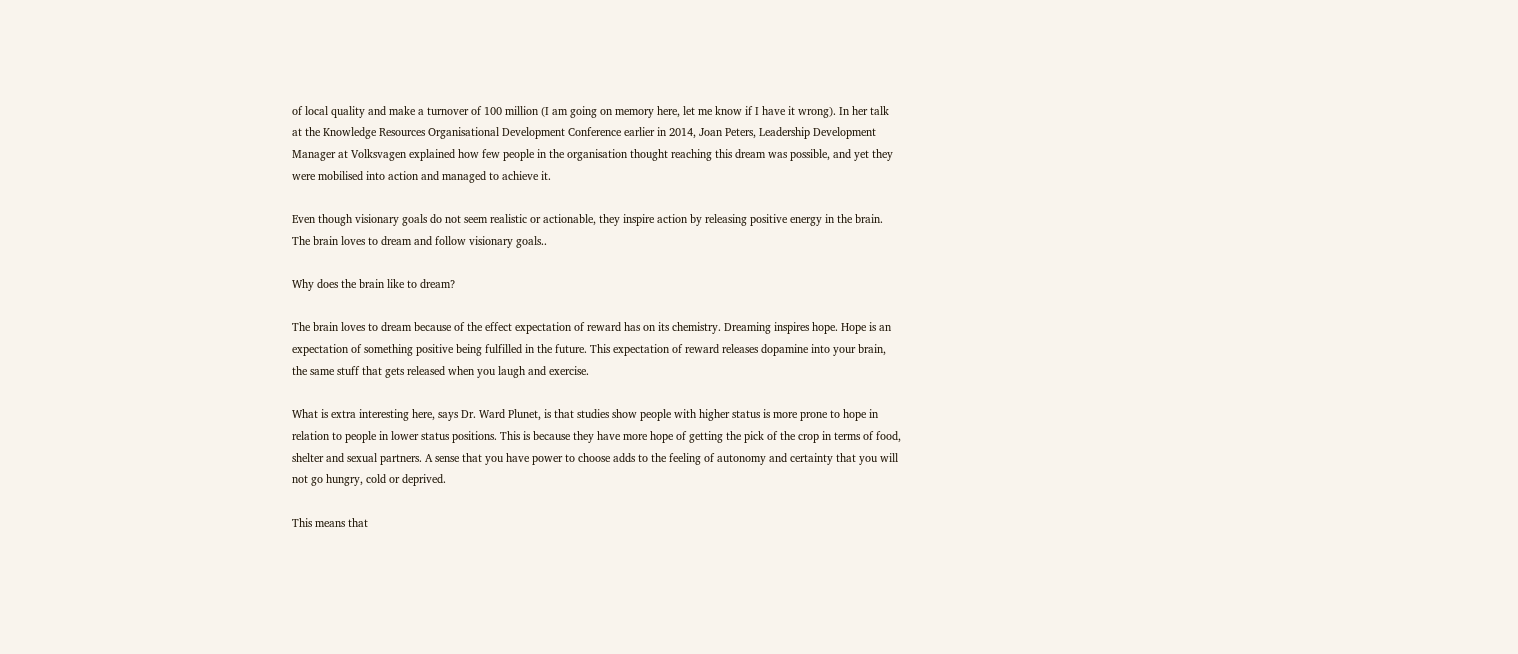of local quality and make a turnover of 100 million (I am going on memory here, let me know if I have it wrong). In her talk at the Knowledge Resources Organisational Development Conference earlier in 2014, Joan Peters, Leadership Development Manager at Volksvagen explained how few people in the organisation thought reaching this dream was possible, and yet they were mobilised into action and managed to achieve it.

Even though visionary goals do not seem realistic or actionable, they inspire action by releasing positive energy in the brain. The brain loves to dream and follow visionary goals..

Why does the brain like to dream?

The brain loves to dream because of the effect expectation of reward has on its chemistry. Dreaming inspires hope. Hope is an expectation of something positive being fulfilled in the future. This expectation of reward releases dopamine into your brain, the same stuff that gets released when you laugh and exercise.

What is extra interesting here, says Dr. Ward Plunet, is that studies show people with higher status is more prone to hope in relation to people in lower status positions. This is because they have more hope of getting the pick of the crop in terms of food, shelter and sexual partners. A sense that you have power to choose adds to the feeling of autonomy and certainty that you will not go hungry, cold or deprived.

This means that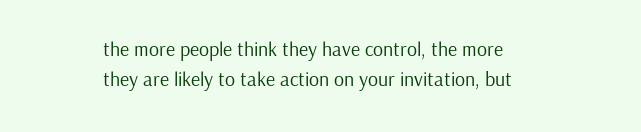the more people think they have control, the more they are likely to take action on your invitation, but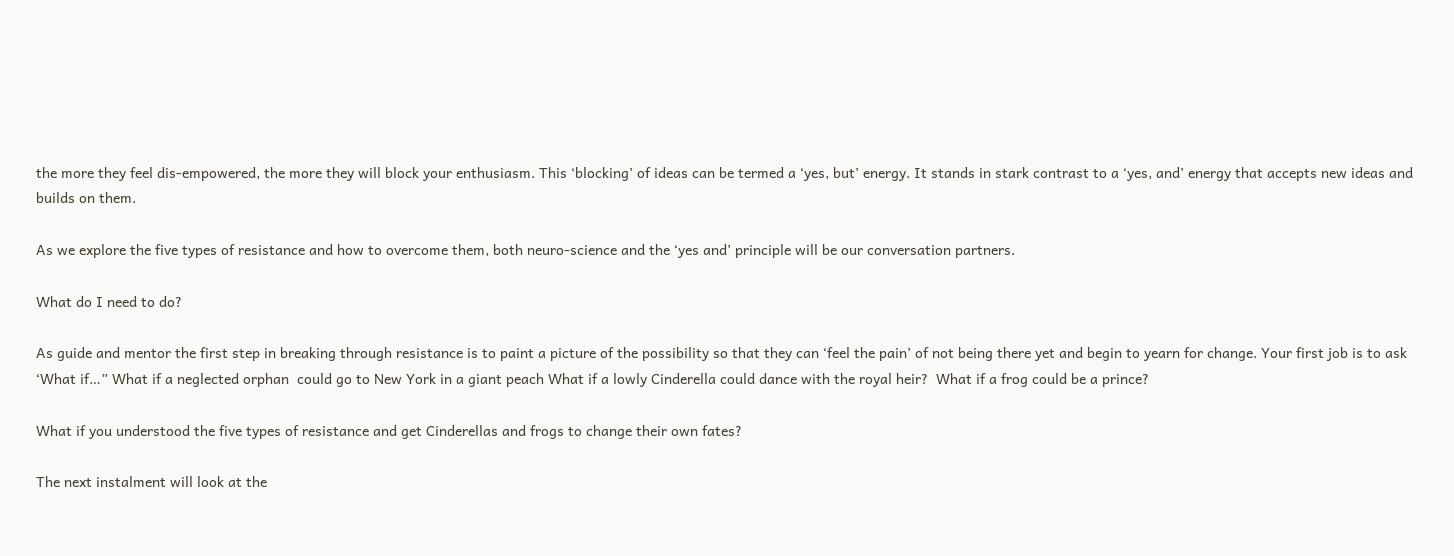the more they feel dis-empowered, the more they will block your enthusiasm. This ‘blocking’ of ideas can be termed a ‘yes, but’ energy. It stands in stark contrast to a ‘yes, and’ energy that accepts new ideas and builds on them.

As we explore the five types of resistance and how to overcome them, both neuro-science and the ‘yes and’ principle will be our conversation partners.

What do I need to do?

As guide and mentor the first step in breaking through resistance is to paint a picture of the possibility so that they can ‘feel the pain’ of not being there yet and begin to yearn for change. Your first job is to ask ‘What if…” What if a neglected orphan  could go to New York in a giant peach What if a lowly Cinderella could dance with the royal heir?  What if a frog could be a prince?

What if you understood the five types of resistance and get Cinderellas and frogs to change their own fates?

The next instalment will look at the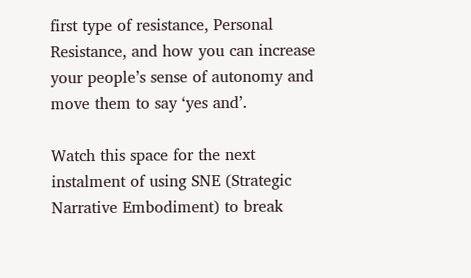first type of resistance, Personal Resistance, and how you can increase your people’s sense of autonomy and move them to say ‘yes and’.

Watch this space for the next instalment of using SNE (Strategic Narrative Embodiment) to break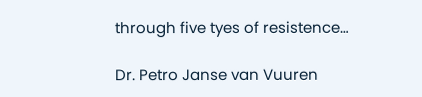through five tyes of resistence…

Dr. Petro Janse van Vuuren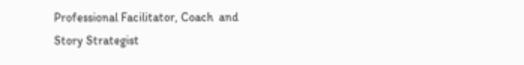Professional Facilitator, Coach  and Story Strategist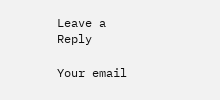Leave a Reply

Your email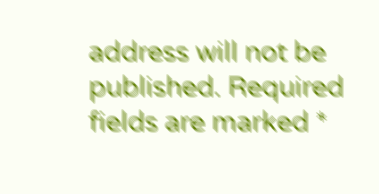address will not be published. Required fields are marked *